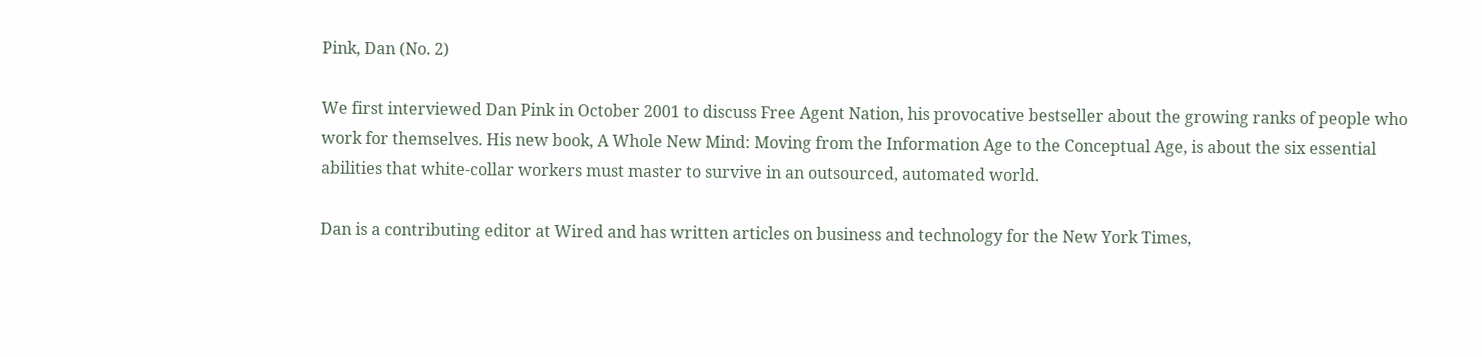Pink, Dan (No. 2)

We first interviewed Dan Pink in October 2001 to discuss Free Agent Nation, his provocative bestseller about the growing ranks of people who work for themselves. His new book, A Whole New Mind: Moving from the Information Age to the Conceptual Age, is about the six essential abilities that white-collar workers must master to survive in an outsourced, automated world.

Dan is a contributing editor at Wired and has written articles on business and technology for the New York Times,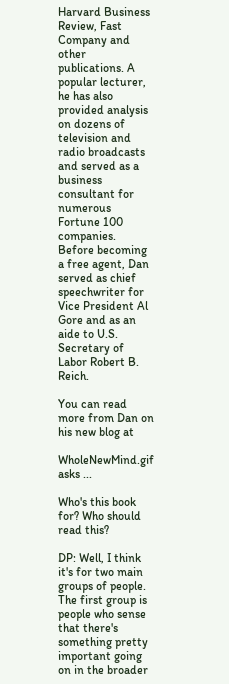Harvard Business Review, Fast Company and other publications. A popular lecturer, he has also provided analysis on dozens of television and radio broadcasts and served as a business consultant for numerous Fortune 100 companies. Before becoming a free agent, Dan served as chief speechwriter for Vice President Al Gore and as an aide to U.S. Secretary of Labor Robert B. Reich.

You can read more from Dan on his new blog at

WholeNewMind.gif asks ...

Who's this book for? Who should read this?

DP: Well, I think it's for two main groups of people. The first group is people who sense that there's something pretty important going on in the broader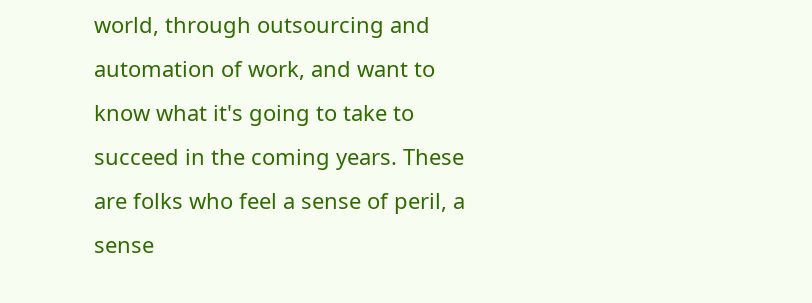world, through outsourcing and automation of work, and want to know what it's going to take to succeed in the coming years. These are folks who feel a sense of peril, a sense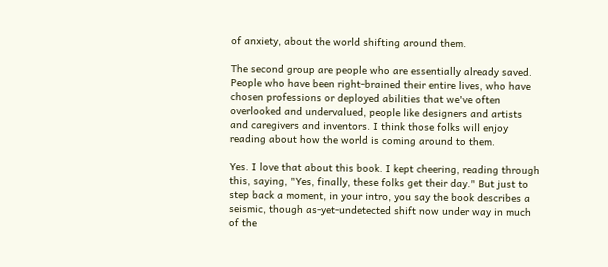of anxiety, about the world shifting around them.

The second group are people who are essentially already saved. People who have been right-brained their entire lives, who have chosen professions or deployed abilities that we've often overlooked and undervalued, people like designers and artists and caregivers and inventors. I think those folks will enjoy reading about how the world is coming around to them.

Yes. I love that about this book. I kept cheering, reading through this, saying, "Yes, finally, these folks get their day." But just to step back a moment, in your intro, you say the book describes a seismic, though as-yet-undetected shift now under way in much of the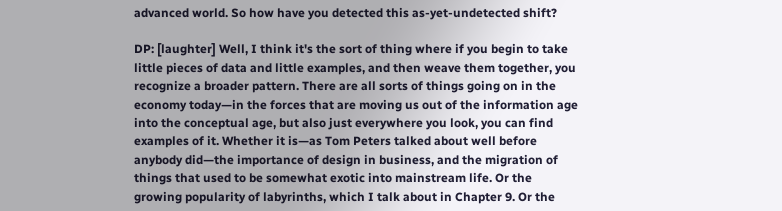advanced world. So how have you detected this as-yet-undetected shift?

DP: [laughter] Well, I think it's the sort of thing where if you begin to take little pieces of data and little examples, and then weave them together, you recognize a broader pattern. There are all sorts of things going on in the economy today—in the forces that are moving us out of the information age into the conceptual age, but also just everywhere you look, you can find examples of it. Whether it is—as Tom Peters talked about well before anybody did—the importance of design in business, and the migration of things that used to be somewhat exotic into mainstream life. Or the growing popularity of labyrinths, which I talk about in Chapter 9. Or the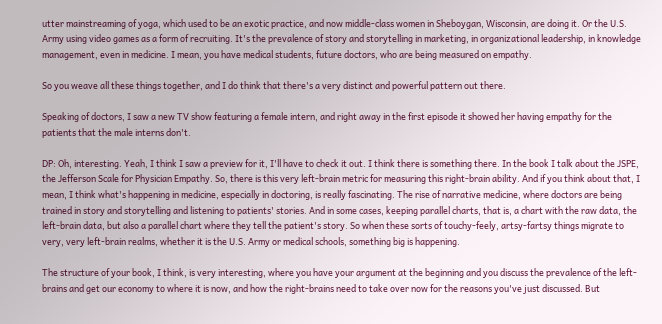utter mainstreaming of yoga, which used to be an exotic practice, and now middle-class women in Sheboygan, Wisconsin, are doing it. Or the U.S. Army using video games as a form of recruiting. It's the prevalence of story and storytelling in marketing, in organizational leadership, in knowledge management, even in medicine. I mean, you have medical students, future doctors, who are being measured on empathy.

So you weave all these things together, and I do think that there's a very distinct and powerful pattern out there.

Speaking of doctors, I saw a new TV show featuring a female intern, and right away in the first episode it showed her having empathy for the patients that the male interns don't.

DP: Oh, interesting. Yeah, I think I saw a preview for it, I'll have to check it out. I think there is something there. In the book I talk about the JSPE, the Jefferson Scale for Physician Empathy. So, there is this very left-brain metric for measuring this right-brain ability. And if you think about that, I mean, I think what's happening in medicine, especially in doctoring, is really fascinating. The rise of narrative medicine, where doctors are being trained in story and storytelling and listening to patients' stories. And in some cases, keeping parallel charts, that is, a chart with the raw data, the left-brain data, but also a parallel chart where they tell the patient's story. So when these sorts of touchy-feely, artsy-fartsy things migrate to very, very left-brain realms, whether it is the U.S. Army or medical schools, something big is happening.

The structure of your book, I think, is very interesting, where you have your argument at the beginning and you discuss the prevalence of the left-brains and get our economy to where it is now, and how the right-brains need to take over now for the reasons you've just discussed. But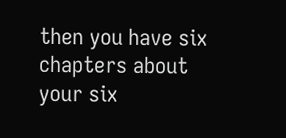then you have six chapters about your six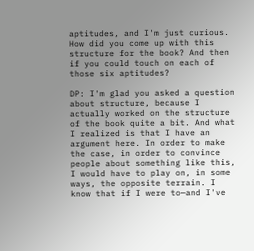aptitudes, and I'm just curious. How did you come up with this structure for the book? And then if you could touch on each of those six aptitudes?

DP: I'm glad you asked a question about structure, because I actually worked on the structure of the book quite a bit. And what I realized is that I have an argument here. In order to make the case, in order to convince people about something like this, I would have to play on, in some ways, the opposite terrain. I know that if I were to—and I've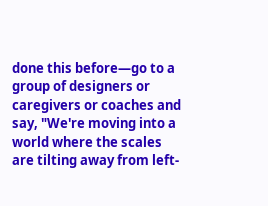done this before—go to a group of designers or caregivers or coaches and say, "We're moving into a world where the scales are tilting away from left-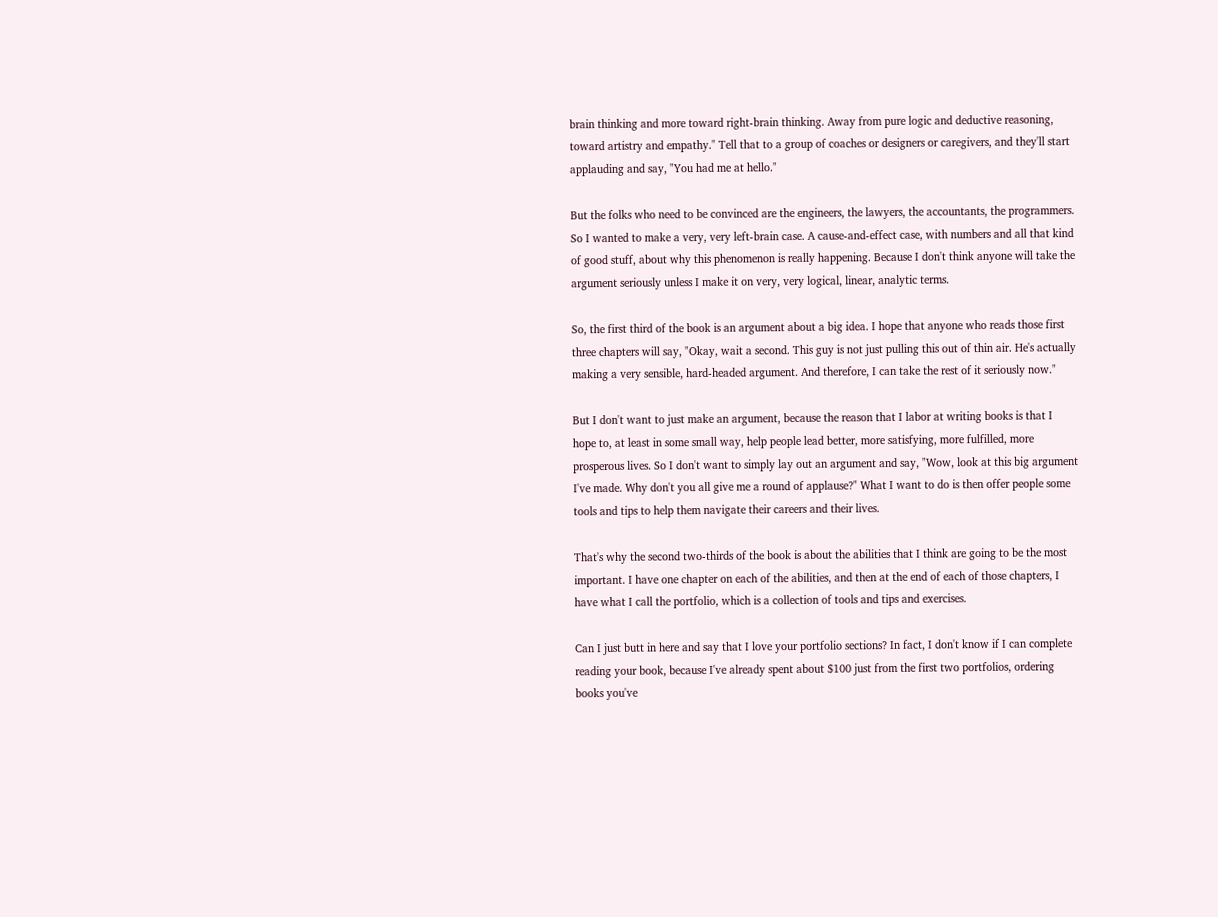brain thinking and more toward right-brain thinking. Away from pure logic and deductive reasoning, toward artistry and empathy." Tell that to a group of coaches or designers or caregivers, and they'll start applauding and say, "You had me at hello."

But the folks who need to be convinced are the engineers, the lawyers, the accountants, the programmers. So I wanted to make a very, very left-brain case. A cause-and-effect case, with numbers and all that kind of good stuff, about why this phenomenon is really happening. Because I don't think anyone will take the argument seriously unless I make it on very, very logical, linear, analytic terms.

So, the first third of the book is an argument about a big idea. I hope that anyone who reads those first three chapters will say, "Okay, wait a second. This guy is not just pulling this out of thin air. He's actually making a very sensible, hard-headed argument. And therefore, I can take the rest of it seriously now."

But I don't want to just make an argument, because the reason that I labor at writing books is that I hope to, at least in some small way, help people lead better, more satisfying, more fulfilled, more prosperous lives. So I don't want to simply lay out an argument and say, "Wow, look at this big argument I've made. Why don't you all give me a round of applause?" What I want to do is then offer people some tools and tips to help them navigate their careers and their lives.

That's why the second two-thirds of the book is about the abilities that I think are going to be the most important. I have one chapter on each of the abilities, and then at the end of each of those chapters, I have what I call the portfolio, which is a collection of tools and tips and exercises.

Can I just butt in here and say that I love your portfolio sections? In fact, I don't know if I can complete reading your book, because I've already spent about $100 just from the first two portfolios, ordering books you've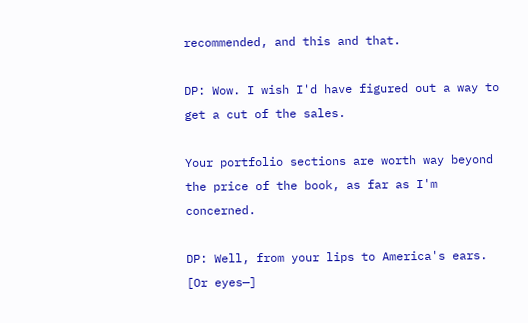recommended, and this and that.

DP: Wow. I wish I'd have figured out a way to get a cut of the sales.

Your portfolio sections are worth way beyond the price of the book, as far as I'm concerned.

DP: Well, from your lips to America's ears. [Or eyes—]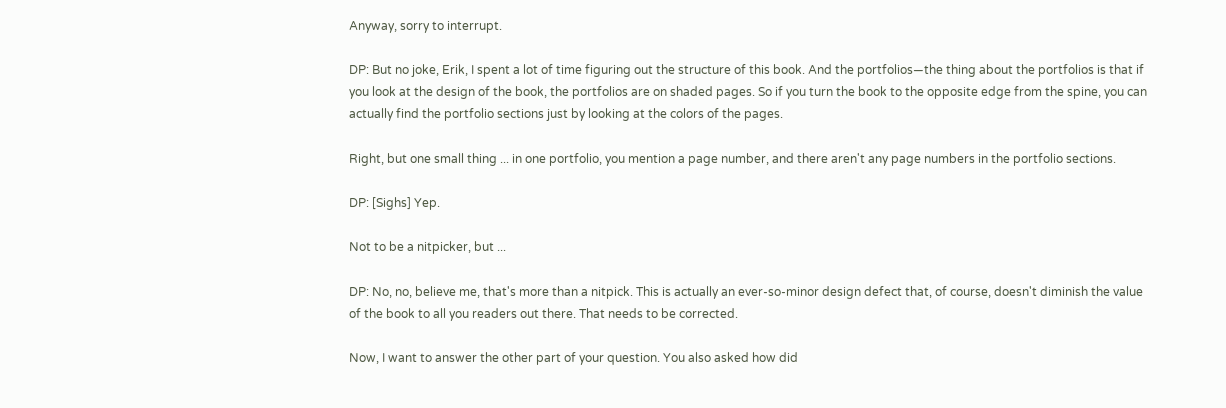Anyway, sorry to interrupt.

DP: But no joke, Erik, I spent a lot of time figuring out the structure of this book. And the portfolios—the thing about the portfolios is that if you look at the design of the book, the portfolios are on shaded pages. So if you turn the book to the opposite edge from the spine, you can actually find the portfolio sections just by looking at the colors of the pages.

Right, but one small thing ... in one portfolio, you mention a page number, and there aren't any page numbers in the portfolio sections.

DP: [Sighs] Yep.

Not to be a nitpicker, but ...

DP: No, no, believe me, that's more than a nitpick. This is actually an ever-so-minor design defect that, of course, doesn't diminish the value of the book to all you readers out there. That needs to be corrected.

Now, I want to answer the other part of your question. You also asked how did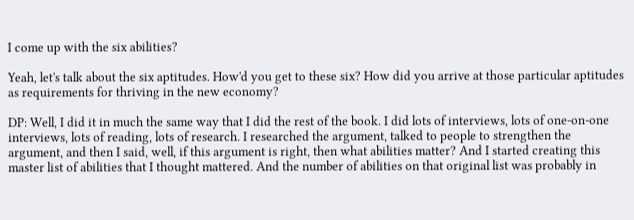I come up with the six abilities?

Yeah, let's talk about the six aptitudes. How'd you get to these six? How did you arrive at those particular aptitudes as requirements for thriving in the new economy?

DP: Well, I did it in much the same way that I did the rest of the book. I did lots of interviews, lots of one-on-one interviews, lots of reading, lots of research. I researched the argument, talked to people to strengthen the argument, and then I said, well, if this argument is right, then what abilities matter? And I started creating this master list of abilities that I thought mattered. And the number of abilities on that original list was probably in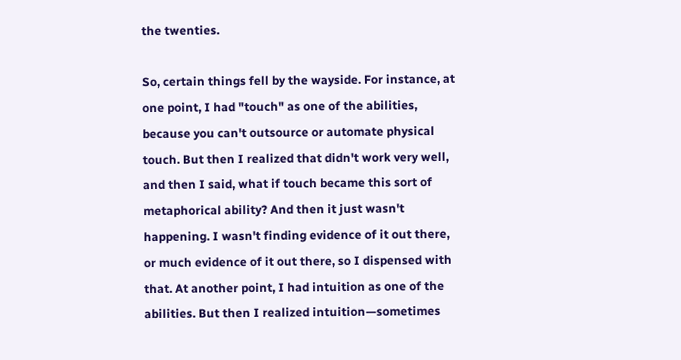the twenties.

So, certain things fell by the wayside. For instance, at one point, I had "touch" as one of the abilities, because you can't outsource or automate physical touch. But then I realized that didn't work very well, and then I said, what if touch became this sort of metaphorical ability? And then it just wasn't happening. I wasn't finding evidence of it out there, or much evidence of it out there, so I dispensed with that. At another point, I had intuition as one of the abilities. But then I realized intuition—sometimes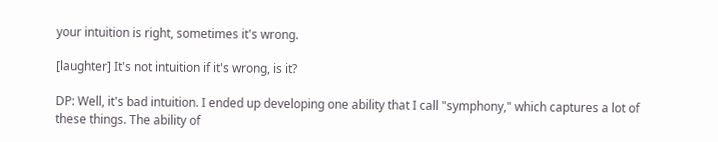your intuition is right, sometimes it's wrong.

[laughter] It's not intuition if it's wrong, is it?

DP: Well, it's bad intuition. I ended up developing one ability that I call "symphony," which captures a lot of these things. The ability of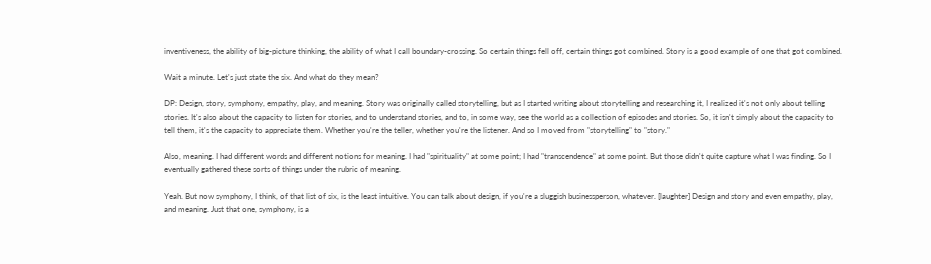inventiveness, the ability of big-picture thinking, the ability of what I call boundary-crossing. So certain things fell off, certain things got combined. Story is a good example of one that got combined.

Wait a minute. Let's just state the six. And what do they mean?

DP: Design, story, symphony, empathy, play, and meaning. Story was originally called storytelling, but as I started writing about storytelling and researching it, I realized it's not only about telling stories. It's also about the capacity to listen for stories, and to understand stories, and to, in some way, see the world as a collection of episodes and stories. So, it isn't simply about the capacity to tell them, it's the capacity to appreciate them. Whether you're the teller, whether you're the listener. And so I moved from "storytelling" to "story."

Also, meaning. I had different words and different notions for meaning. I had "spirituality" at some point; I had "transcendence" at some point. But those didn't quite capture what I was finding. So I eventually gathered these sorts of things under the rubric of meaning.

Yeah. But now symphony, I think, of that list of six, is the least intuitive. You can talk about design, if you're a sluggish businessperson, whatever. [laughter] Design and story and even empathy, play, and meaning. Just that one, symphony, is a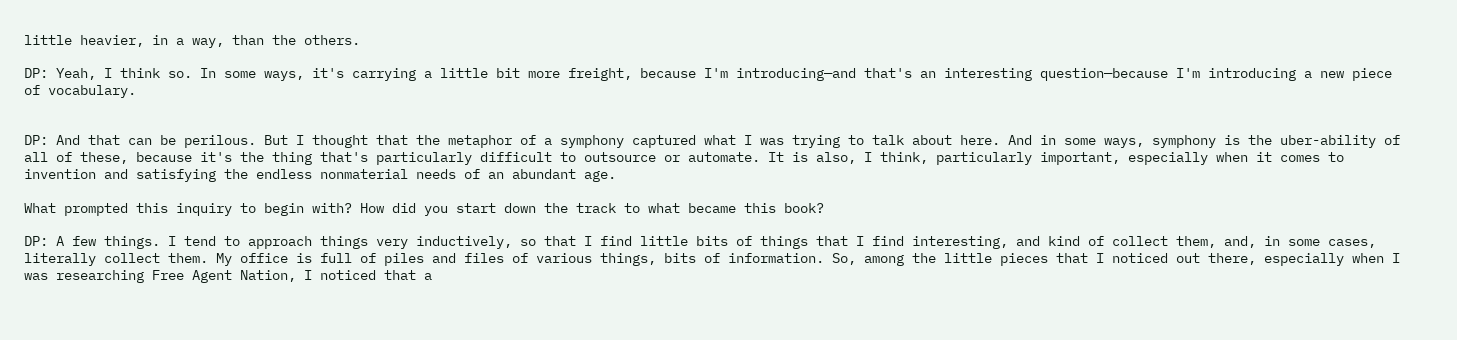little heavier, in a way, than the others.

DP: Yeah, I think so. In some ways, it's carrying a little bit more freight, because I'm introducing—and that's an interesting question—because I'm introducing a new piece of vocabulary.


DP: And that can be perilous. But I thought that the metaphor of a symphony captured what I was trying to talk about here. And in some ways, symphony is the uber-ability of all of these, because it's the thing that's particularly difficult to outsource or automate. It is also, I think, particularly important, especially when it comes to invention and satisfying the endless nonmaterial needs of an abundant age.

What prompted this inquiry to begin with? How did you start down the track to what became this book?

DP: A few things. I tend to approach things very inductively, so that I find little bits of things that I find interesting, and kind of collect them, and, in some cases, literally collect them. My office is full of piles and files of various things, bits of information. So, among the little pieces that I noticed out there, especially when I was researching Free Agent Nation, I noticed that a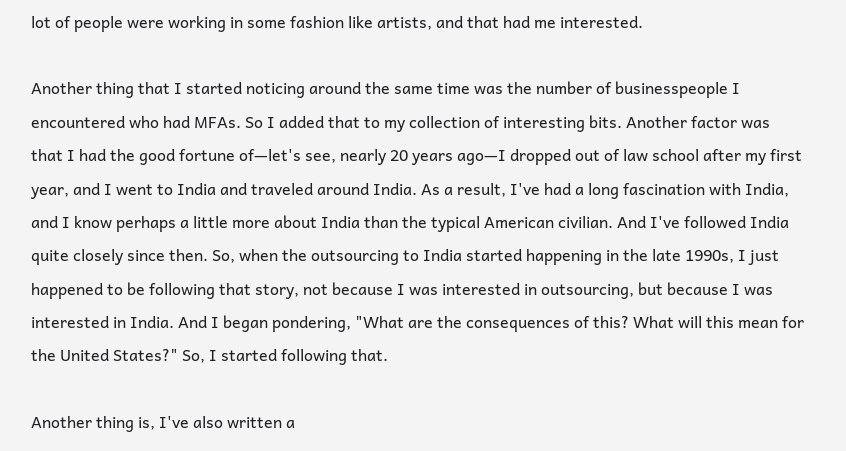lot of people were working in some fashion like artists, and that had me interested.

Another thing that I started noticing around the same time was the number of businesspeople I encountered who had MFAs. So I added that to my collection of interesting bits. Another factor was that I had the good fortune of—let's see, nearly 20 years ago—I dropped out of law school after my first year, and I went to India and traveled around India. As a result, I've had a long fascination with India, and I know perhaps a little more about India than the typical American civilian. And I've followed India quite closely since then. So, when the outsourcing to India started happening in the late 1990s, I just happened to be following that story, not because I was interested in outsourcing, but because I was interested in India. And I began pondering, "What are the consequences of this? What will this mean for the United States?" So, I started following that.

Another thing is, I've also written a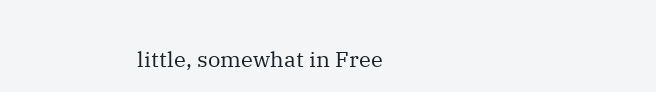little, somewhat in Free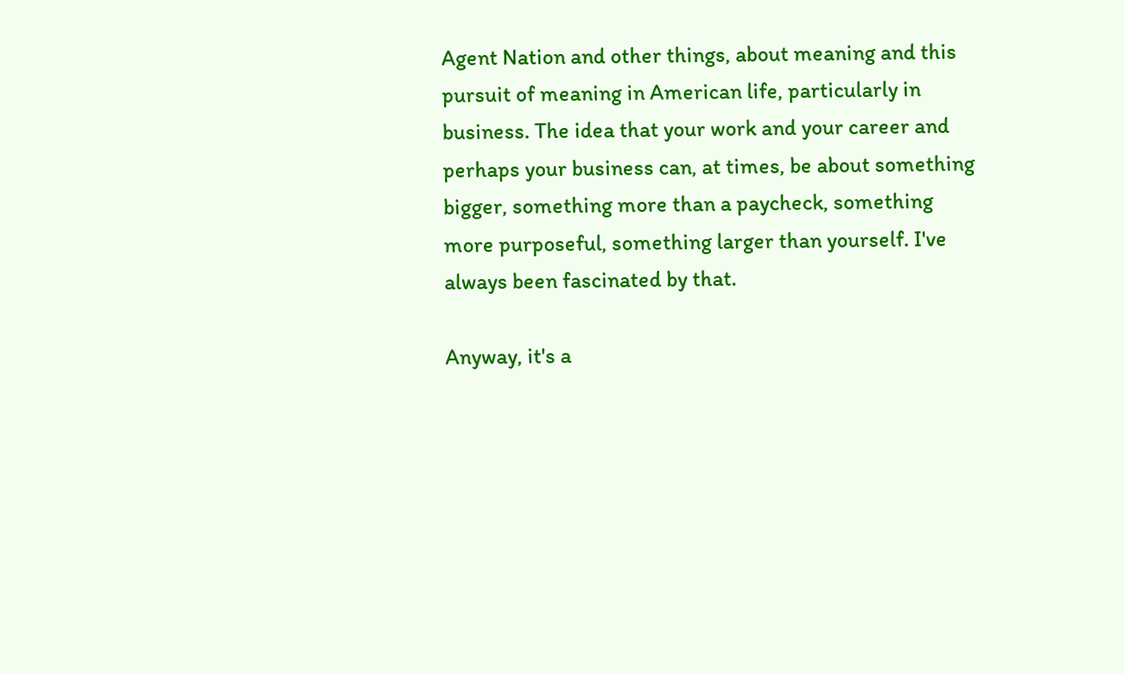Agent Nation and other things, about meaning and this pursuit of meaning in American life, particularly in business. The idea that your work and your career and perhaps your business can, at times, be about something bigger, something more than a paycheck, something more purposeful, something larger than yourself. I've always been fascinated by that.

Anyway, it's a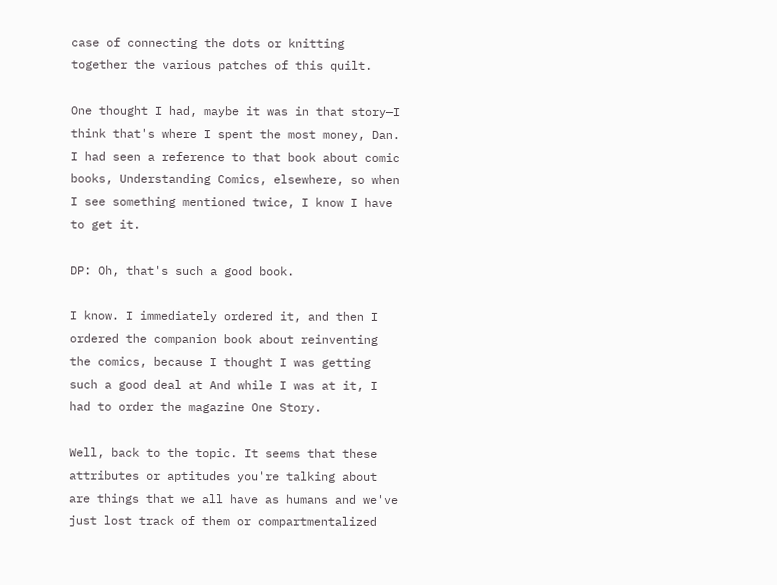case of connecting the dots or knitting together the various patches of this quilt.

One thought I had, maybe it was in that story—I think that's where I spent the most money, Dan. I had seen a reference to that book about comic books, Understanding Comics, elsewhere, so when I see something mentioned twice, I know I have to get it.

DP: Oh, that's such a good book.

I know. I immediately ordered it, and then I ordered the companion book about reinventing the comics, because I thought I was getting such a good deal at And while I was at it, I had to order the magazine One Story.

Well, back to the topic. It seems that these attributes or aptitudes you're talking about are things that we all have as humans and we've just lost track of them or compartmentalized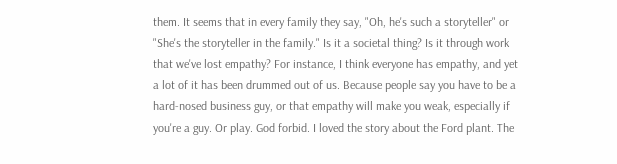them. It seems that in every family they say, "Oh, he's such a storyteller" or "She's the storyteller in the family." Is it a societal thing? Is it through work that we've lost empathy? For instance, I think everyone has empathy, and yet a lot of it has been drummed out of us. Because people say you have to be a hard-nosed business guy, or that empathy will make you weak, especially if you're a guy. Or play. God forbid. I loved the story about the Ford plant. The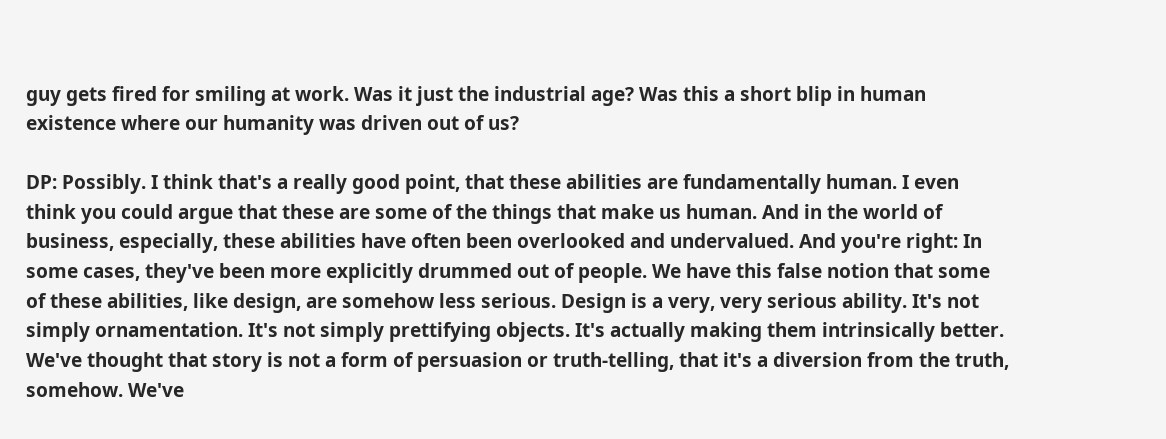guy gets fired for smiling at work. Was it just the industrial age? Was this a short blip in human existence where our humanity was driven out of us?

DP: Possibly. I think that's a really good point, that these abilities are fundamentally human. I even think you could argue that these are some of the things that make us human. And in the world of business, especially, these abilities have often been overlooked and undervalued. And you're right: In some cases, they've been more explicitly drummed out of people. We have this false notion that some of these abilities, like design, are somehow less serious. Design is a very, very serious ability. It's not simply ornamentation. It's not simply prettifying objects. It's actually making them intrinsically better. We've thought that story is not a form of persuasion or truth-telling, that it's a diversion from the truth, somehow. We've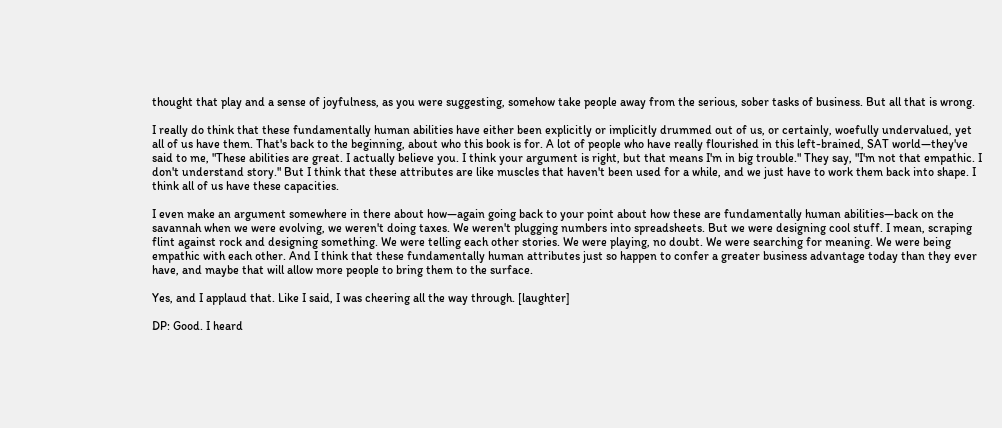thought that play and a sense of joyfulness, as you were suggesting, somehow take people away from the serious, sober tasks of business. But all that is wrong.

I really do think that these fundamentally human abilities have either been explicitly or implicitly drummed out of us, or certainly, woefully undervalued, yet all of us have them. That's back to the beginning, about who this book is for. A lot of people who have really flourished in this left-brained, SAT world—they've said to me, "These abilities are great. I actually believe you. I think your argument is right, but that means I'm in big trouble." They say, "I'm not that empathic. I don't understand story." But I think that these attributes are like muscles that haven't been used for a while, and we just have to work them back into shape. I think all of us have these capacities.

I even make an argument somewhere in there about how—again going back to your point about how these are fundamentally human abilities—back on the savannah when we were evolving, we weren't doing taxes. We weren't plugging numbers into spreadsheets. But we were designing cool stuff. I mean, scraping flint against rock and designing something. We were telling each other stories. We were playing, no doubt. We were searching for meaning. We were being empathic with each other. And I think that these fundamentally human attributes just so happen to confer a greater business advantage today than they ever have, and maybe that will allow more people to bring them to the surface.

Yes, and I applaud that. Like I said, I was cheering all the way through. [laughter]

DP: Good. I heard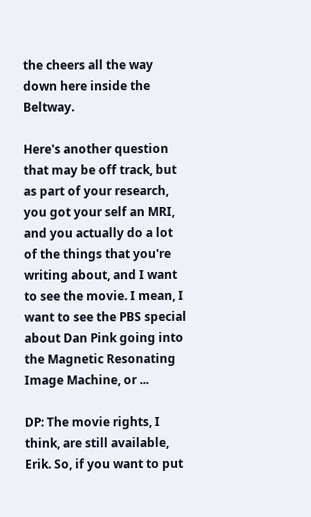the cheers all the way down here inside the Beltway.

Here's another question that may be off track, but as part of your research, you got your self an MRI, and you actually do a lot of the things that you're writing about, and I want to see the movie. I mean, I want to see the PBS special about Dan Pink going into the Magnetic Resonating Image Machine, or ...

DP: The movie rights, I think, are still available, Erik. So, if you want to put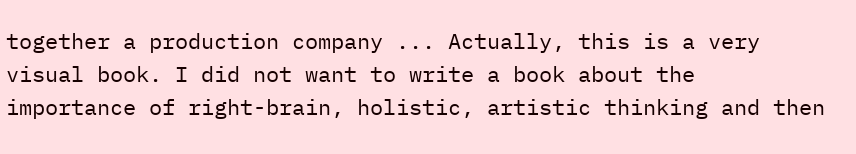together a production company ... Actually, this is a very visual book. I did not want to write a book about the importance of right-brain, holistic, artistic thinking and then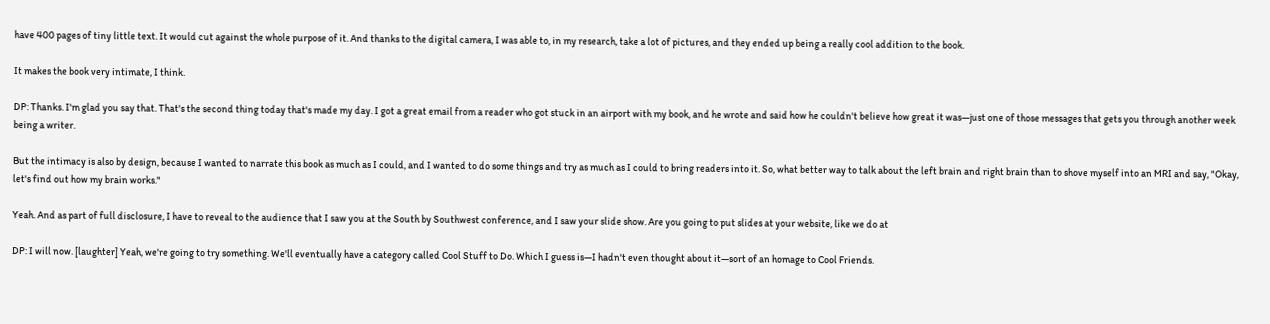have 400 pages of tiny little text. It would cut against the whole purpose of it. And thanks to the digital camera, I was able to, in my research, take a lot of pictures, and they ended up being a really cool addition to the book.

It makes the book very intimate, I think.

DP: Thanks. I'm glad you say that. That's the second thing today that's made my day. I got a great email from a reader who got stuck in an airport with my book, and he wrote and said how he couldn't believe how great it was—just one of those messages that gets you through another week being a writer.

But the intimacy is also by design, because I wanted to narrate this book as much as I could, and I wanted to do some things and try as much as I could to bring readers into it. So, what better way to talk about the left brain and right brain than to shove myself into an MRI and say, "Okay, let's find out how my brain works."

Yeah. And as part of full disclosure, I have to reveal to the audience that I saw you at the South by Southwest conference, and I saw your slide show. Are you going to put slides at your website, like we do at

DP: I will now. [laughter] Yeah, we're going to try something. We'll eventually have a category called Cool Stuff to Do. Which I guess is—I hadn't even thought about it—sort of an homage to Cool Friends.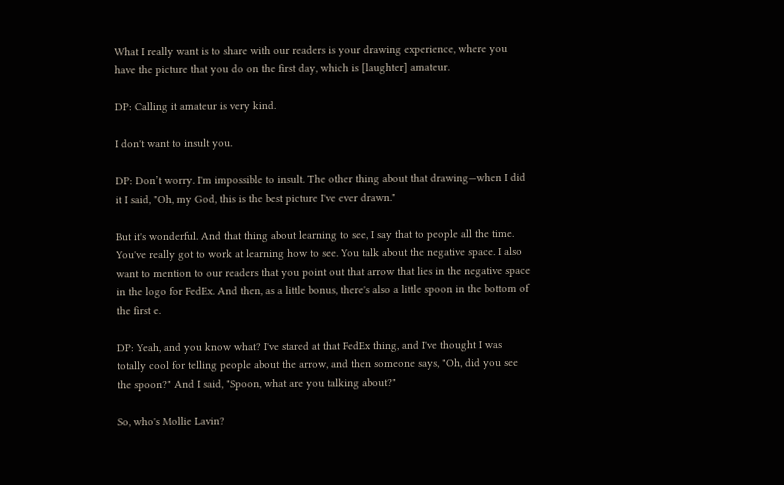What I really want is to share with our readers is your drawing experience, where you have the picture that you do on the first day, which is [laughter] amateur.

DP: Calling it amateur is very kind.

I don't want to insult you.

DP: Don’t worry. I'm impossible to insult. The other thing about that drawing—when I did it I said, "Oh, my God, this is the best picture I've ever drawn."

But it's wonderful. And that thing about learning to see, I say that to people all the time. You've really got to work at learning how to see. You talk about the negative space. I also want to mention to our readers that you point out that arrow that lies in the negative space in the logo for FedEx. And then, as a little bonus, there's also a little spoon in the bottom of the first e.

DP: Yeah, and you know what? I've stared at that FedEx thing, and I've thought I was totally cool for telling people about the arrow, and then someone says, "Oh, did you see the spoon?" And I said, "Spoon, what are you talking about?"

So, who's Mollie Lavin?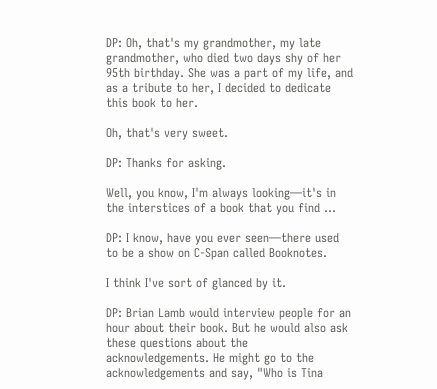DP: Oh, that's my grandmother, my late grandmother, who died two days shy of her 95th birthday. She was a part of my life, and as a tribute to her, I decided to dedicate this book to her.

Oh, that's very sweet.

DP: Thanks for asking.

Well, you know, I'm always looking—it's in the interstices of a book that you find ...

DP: I know, have you ever seen—there used to be a show on C-Span called Booknotes.

I think I've sort of glanced by it.

DP: Brian Lamb would interview people for an hour about their book. But he would also ask these questions about the acknowledgements. He might go to the acknowledgements and say, "Who is Tina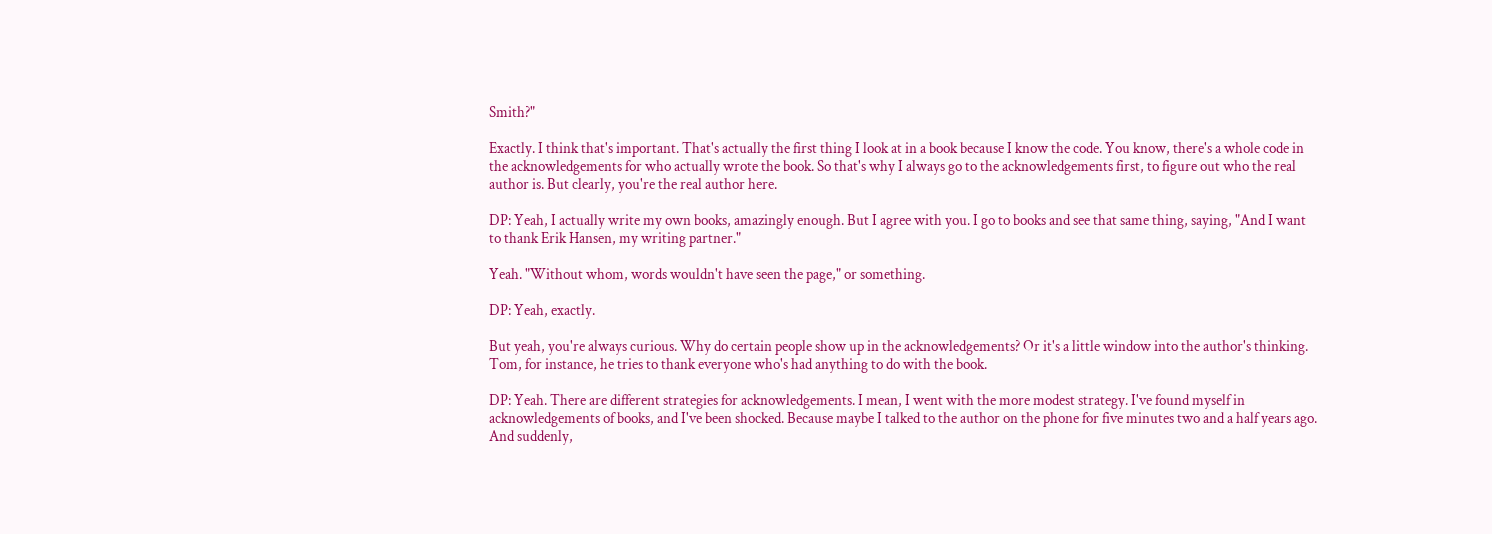Smith?"

Exactly. I think that's important. That's actually the first thing I look at in a book because I know the code. You know, there's a whole code in the acknowledgements for who actually wrote the book. So that's why I always go to the acknowledgements first, to figure out who the real author is. But clearly, you're the real author here.

DP: Yeah, I actually write my own books, amazingly enough. But I agree with you. I go to books and see that same thing, saying, "And I want to thank Erik Hansen, my writing partner."

Yeah. "Without whom, words wouldn't have seen the page," or something.

DP: Yeah, exactly.

But yeah, you're always curious. Why do certain people show up in the acknowledgements? Or it's a little window into the author's thinking. Tom, for instance, he tries to thank everyone who's had anything to do with the book.

DP: Yeah. There are different strategies for acknowledgements. I mean, I went with the more modest strategy. I've found myself in acknowledgements of books, and I've been shocked. Because maybe I talked to the author on the phone for five minutes two and a half years ago. And suddenly,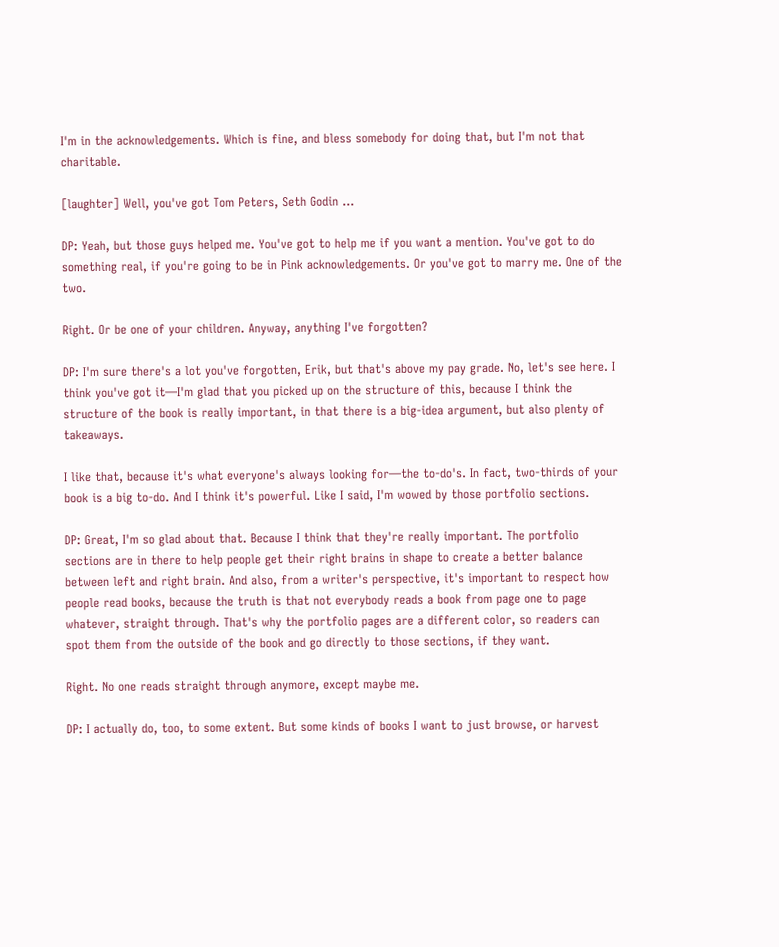I'm in the acknowledgements. Which is fine, and bless somebody for doing that, but I'm not that charitable.

[laughter] Well, you've got Tom Peters, Seth Godin ...

DP: Yeah, but those guys helped me. You've got to help me if you want a mention. You've got to do something real, if you're going to be in Pink acknowledgements. Or you've got to marry me. One of the two.

Right. Or be one of your children. Anyway, anything I've forgotten?

DP: I'm sure there's a lot you've forgotten, Erik, but that's above my pay grade. No, let's see here. I think you've got it—I'm glad that you picked up on the structure of this, because I think the structure of the book is really important, in that there is a big-idea argument, but also plenty of takeaways.

I like that, because it's what everyone's always looking for—the to-do's. In fact, two-thirds of your book is a big to-do. And I think it's powerful. Like I said, I'm wowed by those portfolio sections.

DP: Great, I'm so glad about that. Because I think that they're really important. The portfolio sections are in there to help people get their right brains in shape to create a better balance between left and right brain. And also, from a writer's perspective, it's important to respect how people read books, because the truth is that not everybody reads a book from page one to page whatever, straight through. That's why the portfolio pages are a different color, so readers can spot them from the outside of the book and go directly to those sections, if they want.

Right. No one reads straight through anymore, except maybe me.

DP: I actually do, too, to some extent. But some kinds of books I want to just browse, or harvest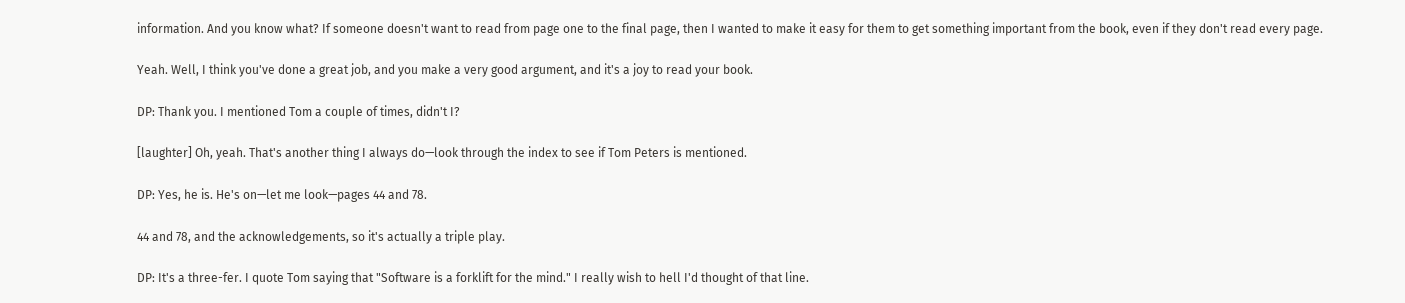information. And you know what? If someone doesn't want to read from page one to the final page, then I wanted to make it easy for them to get something important from the book, even if they don't read every page.

Yeah. Well, I think you've done a great job, and you make a very good argument, and it's a joy to read your book.

DP: Thank you. I mentioned Tom a couple of times, didn't I?

[laughter] Oh, yeah. That's another thing I always do—look through the index to see if Tom Peters is mentioned.

DP: Yes, he is. He's on—let me look—pages 44 and 78.

44 and 78, and the acknowledgements, so it's actually a triple play.

DP: It's a three-fer. I quote Tom saying that "Software is a forklift for the mind." I really wish to hell I'd thought of that line.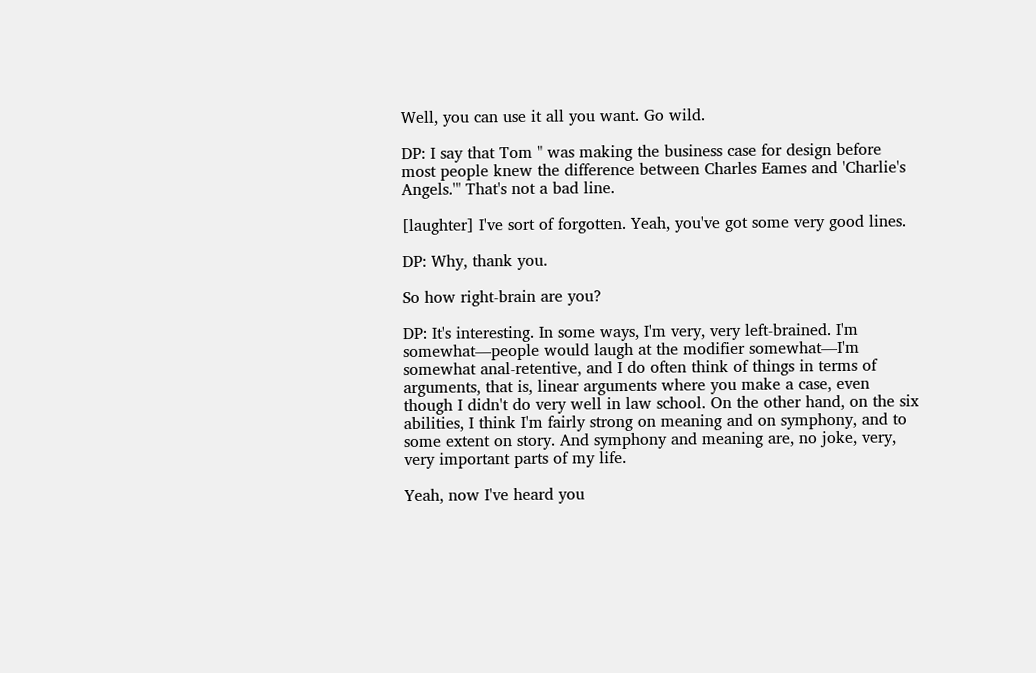Well, you can use it all you want. Go wild.

DP: I say that Tom " was making the business case for design before most people knew the difference between Charles Eames and 'Charlie's Angels.'" That's not a bad line.

[laughter] I've sort of forgotten. Yeah, you've got some very good lines.

DP: Why, thank you.

So how right-brain are you?

DP: It's interesting. In some ways, I'm very, very left-brained. I'm somewhat—people would laugh at the modifier somewhat—I'm somewhat anal-retentive, and I do often think of things in terms of arguments, that is, linear arguments where you make a case, even though I didn't do very well in law school. On the other hand, on the six abilities, I think I'm fairly strong on meaning and on symphony, and to some extent on story. And symphony and meaning are, no joke, very, very important parts of my life.

Yeah, now I've heard you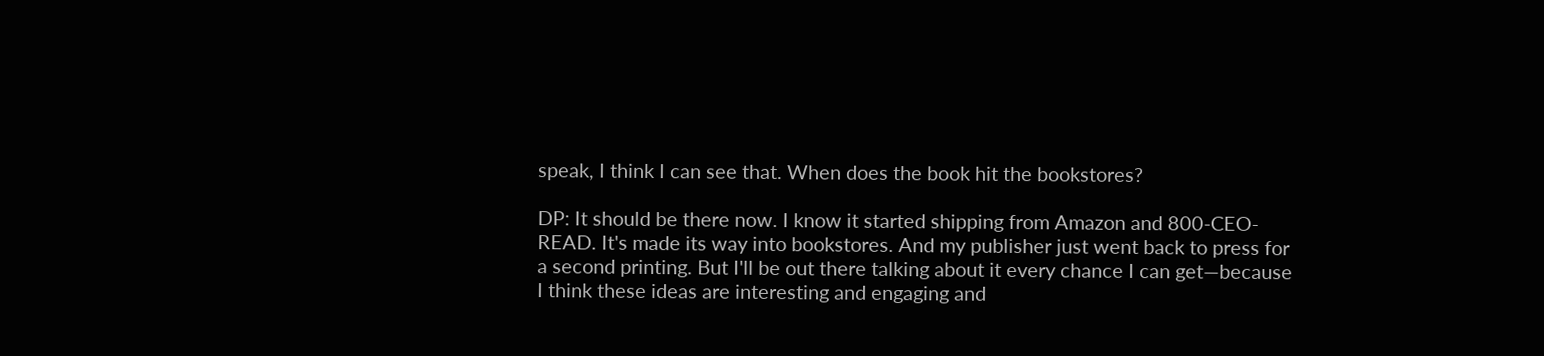speak, I think I can see that. When does the book hit the bookstores?

DP: It should be there now. I know it started shipping from Amazon and 800-CEO-READ. It's made its way into bookstores. And my publisher just went back to press for a second printing. But I'll be out there talking about it every chance I can get—because I think these ideas are interesting and engaging and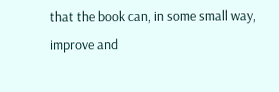that the book can, in some small way, improve and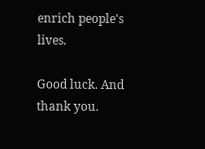enrich people's lives.

Good luck. And thank you.